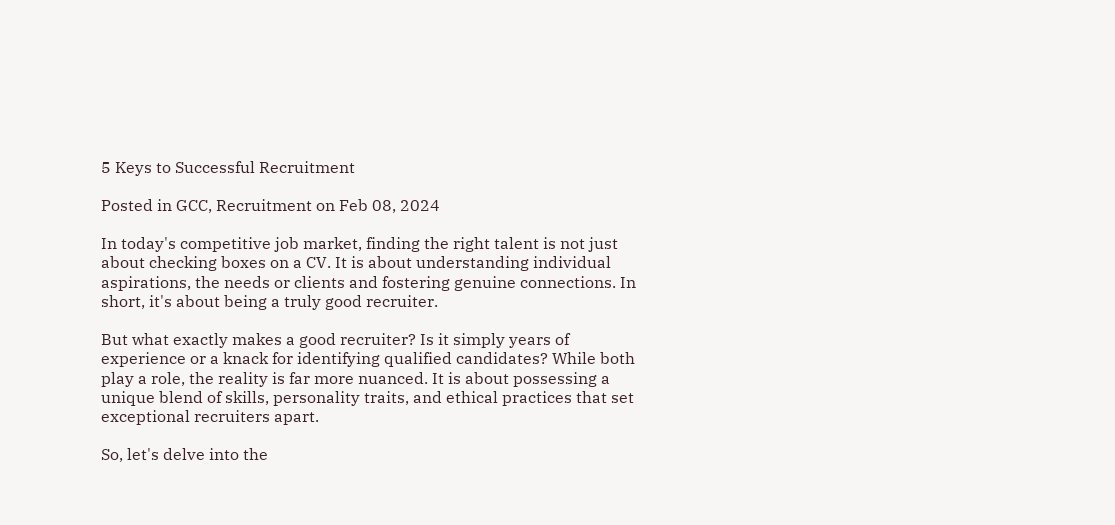5 Keys to Successful Recruitment

Posted in GCC, Recruitment on Feb 08, 2024

In today's competitive job market, finding the right talent is not just about checking boxes on a CV. It is about understanding individual aspirations, the needs or clients and fostering genuine connections. In short, it's about being a truly good recruiter.

But what exactly makes a good recruiter? Is it simply years of experience or a knack for identifying qualified candidates? While both play a role, the reality is far more nuanced. It is about possessing a unique blend of skills, personality traits, and ethical practices that set exceptional recruiters apart.

So, let's delve into the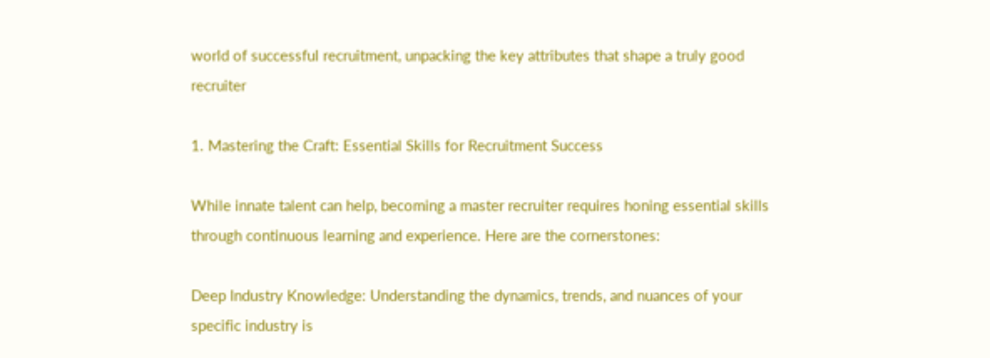world of successful recruitment, unpacking the key attributes that shape a truly good recruiter

1. Mastering the Craft: Essential Skills for Recruitment Success

While innate talent can help, becoming a master recruiter requires honing essential skills through continuous learning and experience. Here are the cornerstones:

Deep Industry Knowledge: Understanding the dynamics, trends, and nuances of your specific industry is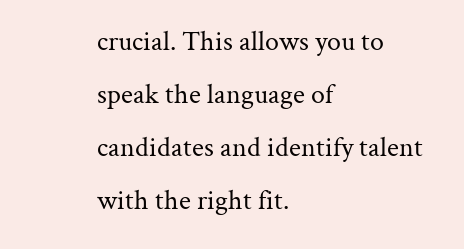crucial. This allows you to speak the language of candidates and identify talent with the right fit.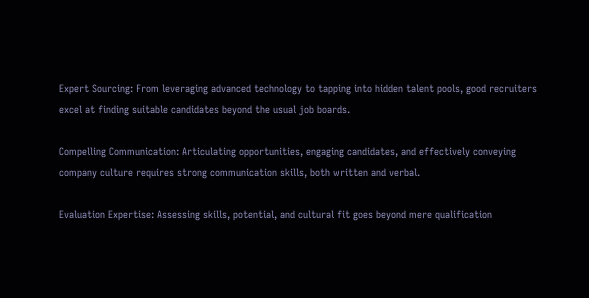Expert Sourcing: From leveraging advanced technology to tapping into hidden talent pools, good recruiters excel at finding suitable candidates beyond the usual job boards.

Compelling Communication: Articulating opportunities, engaging candidates, and effectively conveying company culture requires strong communication skills, both written and verbal.

Evaluation Expertise: Assessing skills, potential, and cultural fit goes beyond mere qualification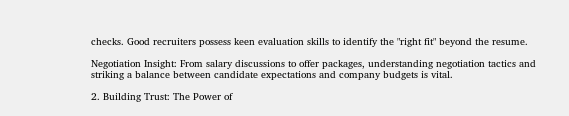checks. Good recruiters possess keen evaluation skills to identify the "right fit" beyond the resume.

Negotiation Insight: From salary discussions to offer packages, understanding negotiation tactics and striking a balance between candidate expectations and company budgets is vital.

2. Building Trust: The Power of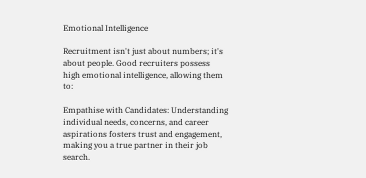Emotional Intelligence

Recruitment isn't just about numbers; it's about people. Good recruiters possess high emotional intelligence, allowing them to:

Empathise with Candidates: Understanding individual needs, concerns, and career aspirations fosters trust and engagement, making you a true partner in their job search.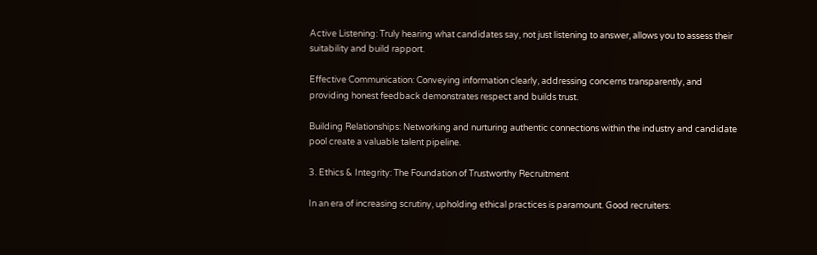Active Listening: Truly hearing what candidates say, not just listening to answer, allows you to assess their suitability and build rapport.

Effective Communication: Conveying information clearly, addressing concerns transparently, and providing honest feedback demonstrates respect and builds trust.

Building Relationships: Networking and nurturing authentic connections within the industry and candidate pool create a valuable talent pipeline.

3. Ethics & Integrity: The Foundation of Trustworthy Recruitment

In an era of increasing scrutiny, upholding ethical practices is paramount. Good recruiters: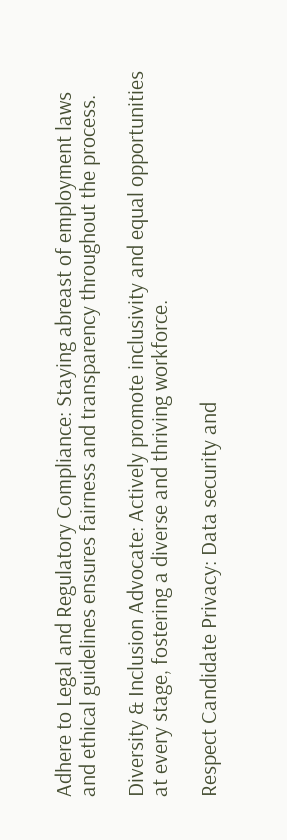Adhere to Legal and Regulatory Compliance: Staying abreast of employment laws and ethical guidelines ensures fairness and transparency throughout the process.

Diversity & Inclusion Advocate: Actively promote inclusivity and equal opportunities at every stage, fostering a diverse and thriving workforce.

Respect Candidate Privacy: Data security and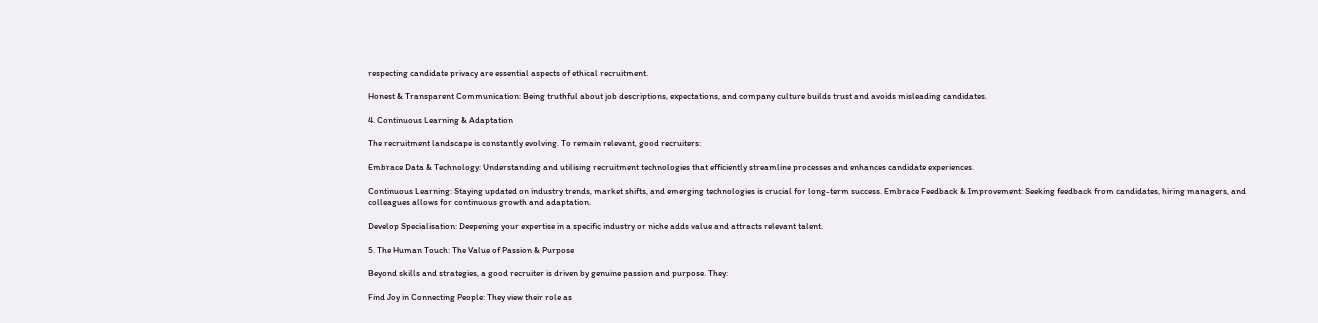respecting candidate privacy are essential aspects of ethical recruitment.

Honest & Transparent Communication: Being truthful about job descriptions, expectations, and company culture builds trust and avoids misleading candidates.

4. Continuous Learning & Adaptation

The recruitment landscape is constantly evolving. To remain relevant, good recruiters:

Embrace Data & Technology: Understanding and utilising recruitment technologies that efficiently streamline processes and enhances candidate experiences.

Continuous Learning: Staying updated on industry trends, market shifts, and emerging technologies is crucial for long-term success. Embrace Feedback & Improvement: Seeking feedback from candidates, hiring managers, and colleagues allows for continuous growth and adaptation.

Develop Specialisation: Deepening your expertise in a specific industry or niche adds value and attracts relevant talent.

5. The Human Touch: The Value of Passion & Purpose

Beyond skills and strategies, a good recruiter is driven by genuine passion and purpose. They:

Find Joy in Connecting People: They view their role as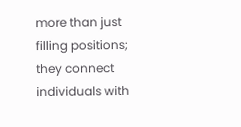more than just filling positions; they connect individuals with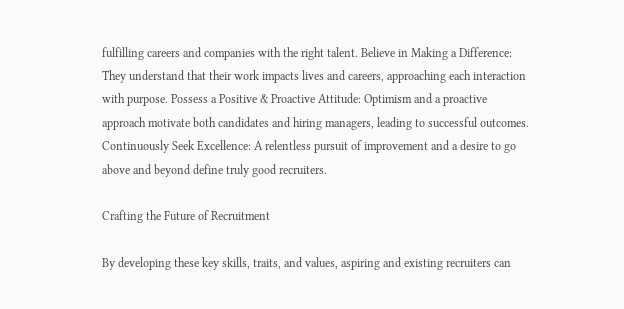fulfilling careers and companies with the right talent. Believe in Making a Difference: They understand that their work impacts lives and careers, approaching each interaction with purpose. Possess a Positive & Proactive Attitude: Optimism and a proactive approach motivate both candidates and hiring managers, leading to successful outcomes. Continuously Seek Excellence: A relentless pursuit of improvement and a desire to go above and beyond define truly good recruiters.

Crafting the Future of Recruitment

By developing these key skills, traits, and values, aspiring and existing recruiters can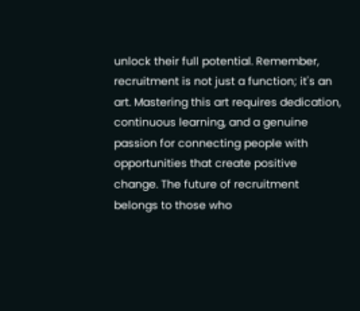unlock their full potential. Remember, recruitment is not just a function; it's an art. Mastering this art requires dedication, continuous learning, and a genuine passion for connecting people with opportunities that create positive change. The future of recruitment belongs to those who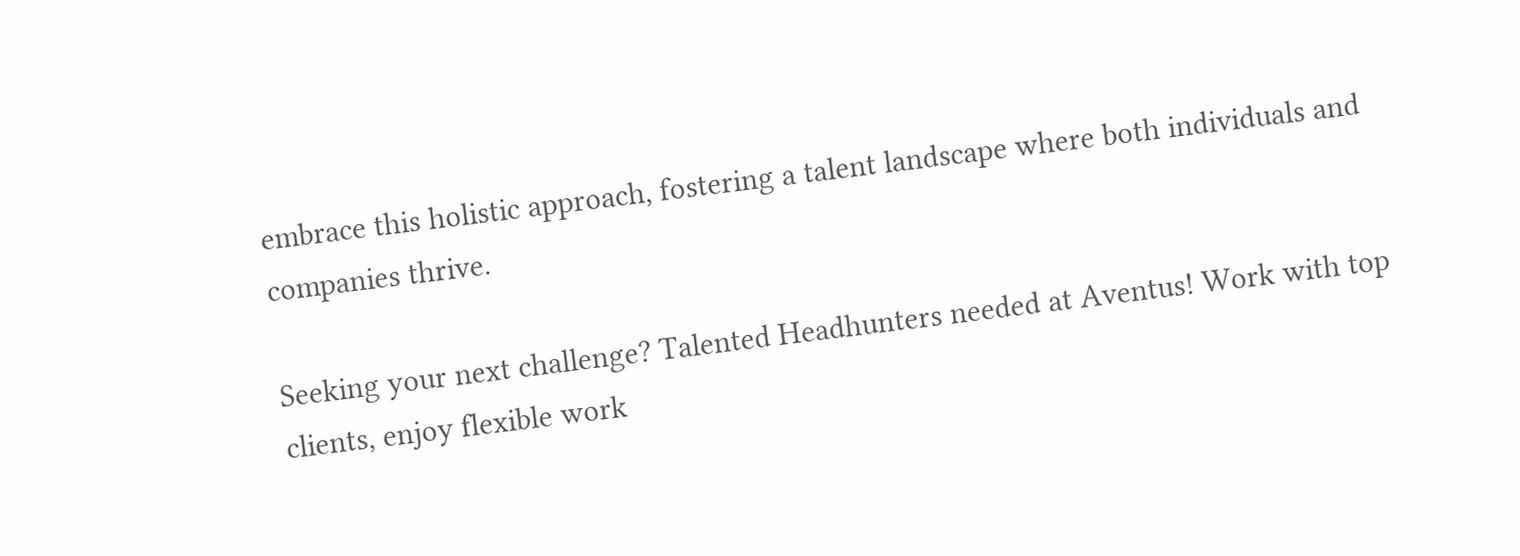embrace this holistic approach, fostering a talent landscape where both individuals and companies thrive.

Seeking your next challenge? Talented Headhunters needed at Aventus! Work with top clients, enjoy flexible work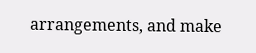arrangements, and make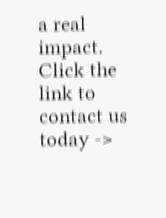a real impact. Click the link to contact us today ->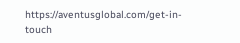https://aventusglobal.com/get-in-touch